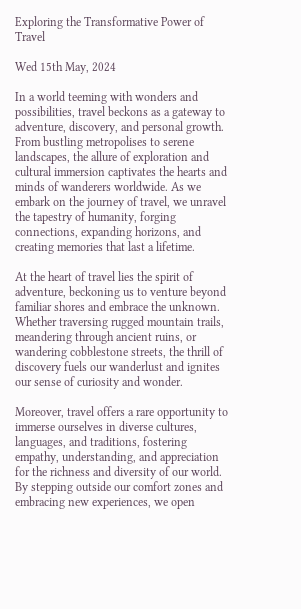Exploring the Transformative Power of Travel

Wed 15th May, 2024

In a world teeming with wonders and possibilities, travel beckons as a gateway to adventure, discovery, and personal growth. From bustling metropolises to serene landscapes, the allure of exploration and cultural immersion captivates the hearts and minds of wanderers worldwide. As we embark on the journey of travel, we unravel the tapestry of humanity, forging connections, expanding horizons, and creating memories that last a lifetime.

At the heart of travel lies the spirit of adventure, beckoning us to venture beyond familiar shores and embrace the unknown. Whether traversing rugged mountain trails, meandering through ancient ruins, or wandering cobblestone streets, the thrill of discovery fuels our wanderlust and ignites our sense of curiosity and wonder.

Moreover, travel offers a rare opportunity to immerse ourselves in diverse cultures, languages, and traditions, fostering empathy, understanding, and appreciation for the richness and diversity of our world. By stepping outside our comfort zones and embracing new experiences, we open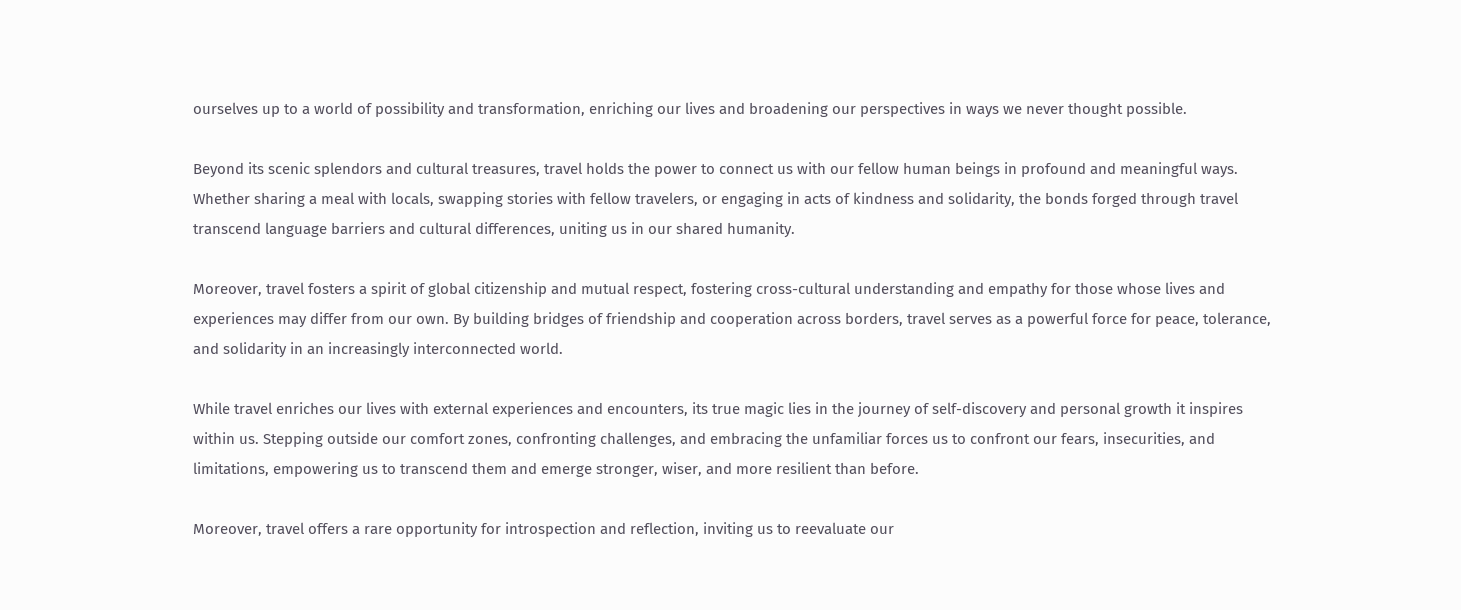ourselves up to a world of possibility and transformation, enriching our lives and broadening our perspectives in ways we never thought possible.

Beyond its scenic splendors and cultural treasures, travel holds the power to connect us with our fellow human beings in profound and meaningful ways. Whether sharing a meal with locals, swapping stories with fellow travelers, or engaging in acts of kindness and solidarity, the bonds forged through travel transcend language barriers and cultural differences, uniting us in our shared humanity.

Moreover, travel fosters a spirit of global citizenship and mutual respect, fostering cross-cultural understanding and empathy for those whose lives and experiences may differ from our own. By building bridges of friendship and cooperation across borders, travel serves as a powerful force for peace, tolerance, and solidarity in an increasingly interconnected world.

While travel enriches our lives with external experiences and encounters, its true magic lies in the journey of self-discovery and personal growth it inspires within us. Stepping outside our comfort zones, confronting challenges, and embracing the unfamiliar forces us to confront our fears, insecurities, and limitations, empowering us to transcend them and emerge stronger, wiser, and more resilient than before.

Moreover, travel offers a rare opportunity for introspection and reflection, inviting us to reevaluate our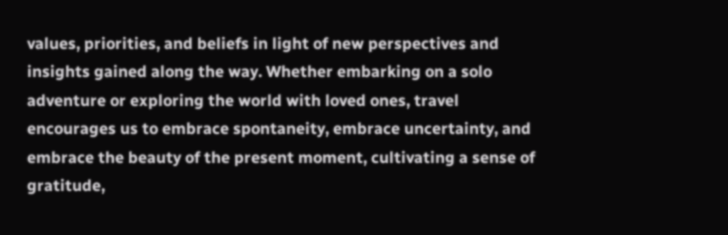values, priorities, and beliefs in light of new perspectives and insights gained along the way. Whether embarking on a solo adventure or exploring the world with loved ones, travel encourages us to embrace spontaneity, embrace uncertainty, and embrace the beauty of the present moment, cultivating a sense of gratitude,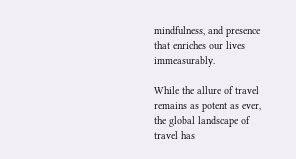mindfulness, and presence that enriches our lives immeasurably.

While the allure of travel remains as potent as ever, the global landscape of travel has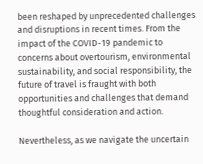been reshaped by unprecedented challenges and disruptions in recent times. From the impact of the COVID-19 pandemic to concerns about overtourism, environmental sustainability, and social responsibility, the future of travel is fraught with both opportunities and challenges that demand thoughtful consideration and action.

Nevertheless, as we navigate the uncertain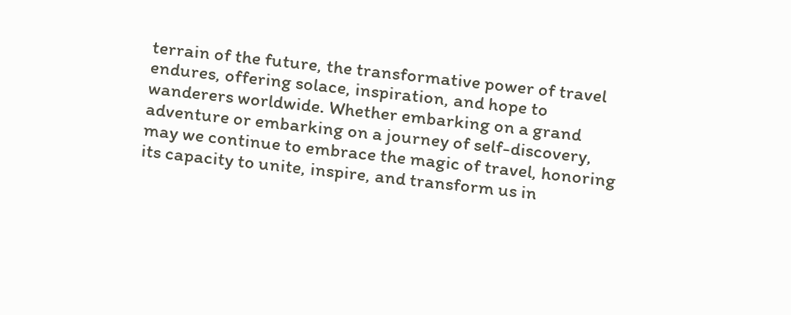terrain of the future, the transformative power of travel endures, offering solace, inspiration, and hope to wanderers worldwide. Whether embarking on a grand adventure or embarking on a journey of self-discovery, may we continue to embrace the magic of travel, honoring its capacity to unite, inspire, and transform us in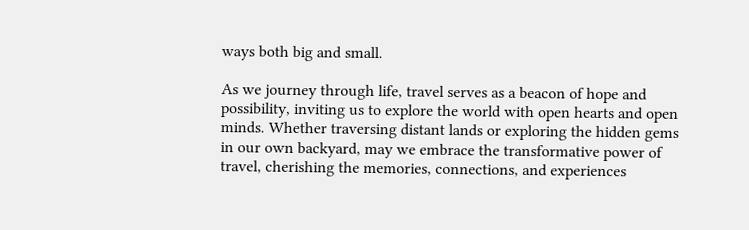ways both big and small.

As we journey through life, travel serves as a beacon of hope and possibility, inviting us to explore the world with open hearts and open minds. Whether traversing distant lands or exploring the hidden gems in our own backyard, may we embrace the transformative power of travel, cherishing the memories, connections, and experiences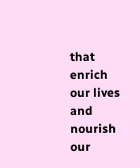that enrich our lives and nourish our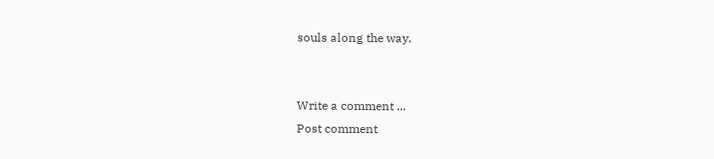souls along the way.


Write a comment ...
Post comment